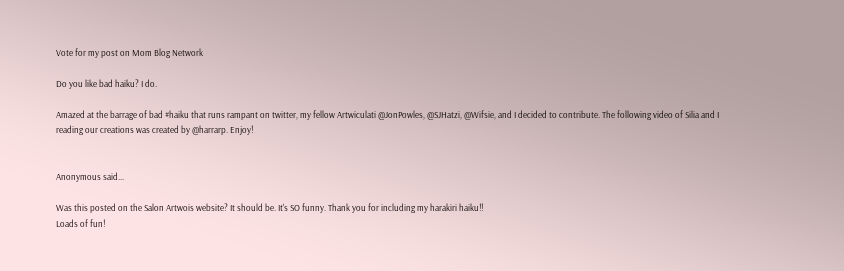Vote for my post on Mom Blog Network

Do you like bad haiku? I do.

Amazed at the barrage of bad #haiku that runs rampant on twitter, my fellow Artwiculati @JonPowles, @SJHatzi, @Wifsie, and I decided to contribute. The following video of Silia and I reading our creations was created by @harrarp. Enjoy!


Anonymous said...

Was this posted on the Salon Artwois website? It should be. It's SO funny. Thank you for including my harakiri haiku!!
Loads of fun!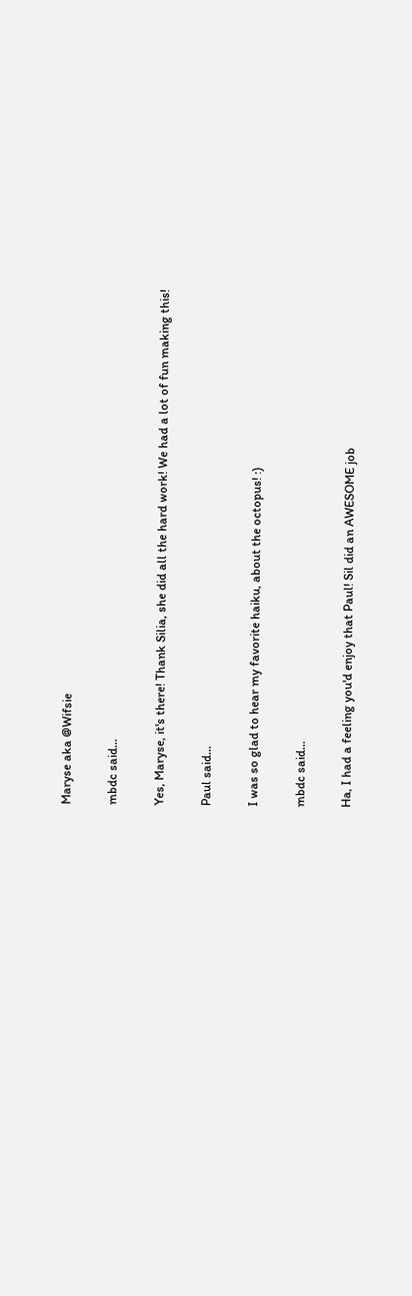Maryse aka @Wifsie

mbdc said...

Yes, Maryse, it's there! Thank Silia, she did all the hard work! We had a lot of fun making this!

Paul said...

I was so glad to hear my favorite haiku, about the octopus! :)

mbdc said...

Ha, I had a feeling you'd enjoy that Paul! Sil did an AWESOME job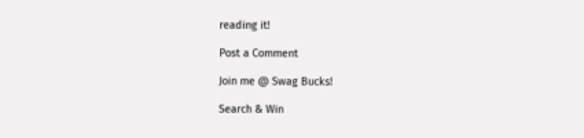reading it!

Post a Comment

Join me @ Swag Bucks!

Search & Win